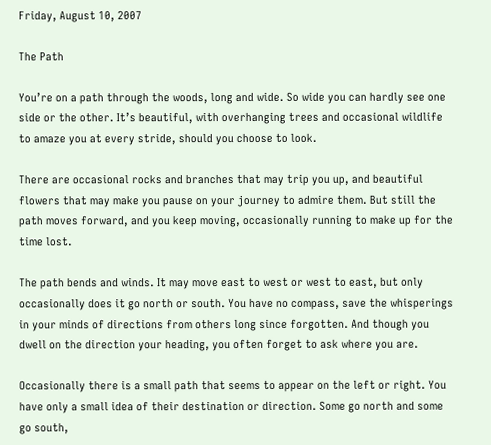Friday, August 10, 2007

The Path

You’re on a path through the woods, long and wide. So wide you can hardly see one side or the other. It’s beautiful, with overhanging trees and occasional wildlife to amaze you at every stride, should you choose to look.

There are occasional rocks and branches that may trip you up, and beautiful flowers that may make you pause on your journey to admire them. But still the path moves forward, and you keep moving, occasionally running to make up for the time lost.

The path bends and winds. It may move east to west or west to east, but only occasionally does it go north or south. You have no compass, save the whisperings in your minds of directions from others long since forgotten. And though you dwell on the direction your heading, you often forget to ask where you are.

Occasionally there is a small path that seems to appear on the left or right. You have only a small idea of their destination or direction. Some go north and some go south,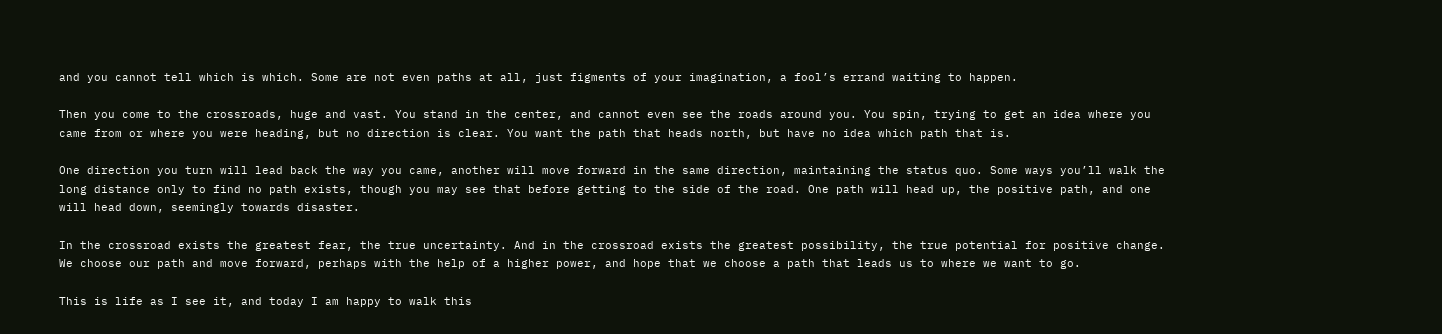and you cannot tell which is which. Some are not even paths at all, just figments of your imagination, a fool’s errand waiting to happen.

Then you come to the crossroads, huge and vast. You stand in the center, and cannot even see the roads around you. You spin, trying to get an idea where you came from or where you were heading, but no direction is clear. You want the path that heads north, but have no idea which path that is.

One direction you turn will lead back the way you came, another will move forward in the same direction, maintaining the status quo. Some ways you’ll walk the long distance only to find no path exists, though you may see that before getting to the side of the road. One path will head up, the positive path, and one will head down, seemingly towards disaster.

In the crossroad exists the greatest fear, the true uncertainty. And in the crossroad exists the greatest possibility, the true potential for positive change. We choose our path and move forward, perhaps with the help of a higher power, and hope that we choose a path that leads us to where we want to go.

This is life as I see it, and today I am happy to walk this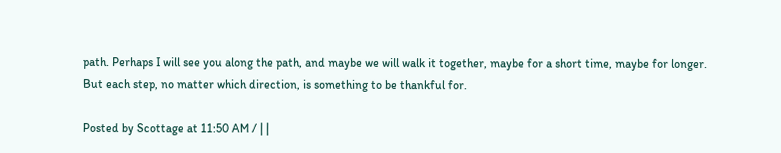path. Perhaps I will see you along the path, and maybe we will walk it together, maybe for a short time, maybe for longer. But each step, no matter which direction, is something to be thankful for.

Posted by Scottage at 11:50 AM / | |